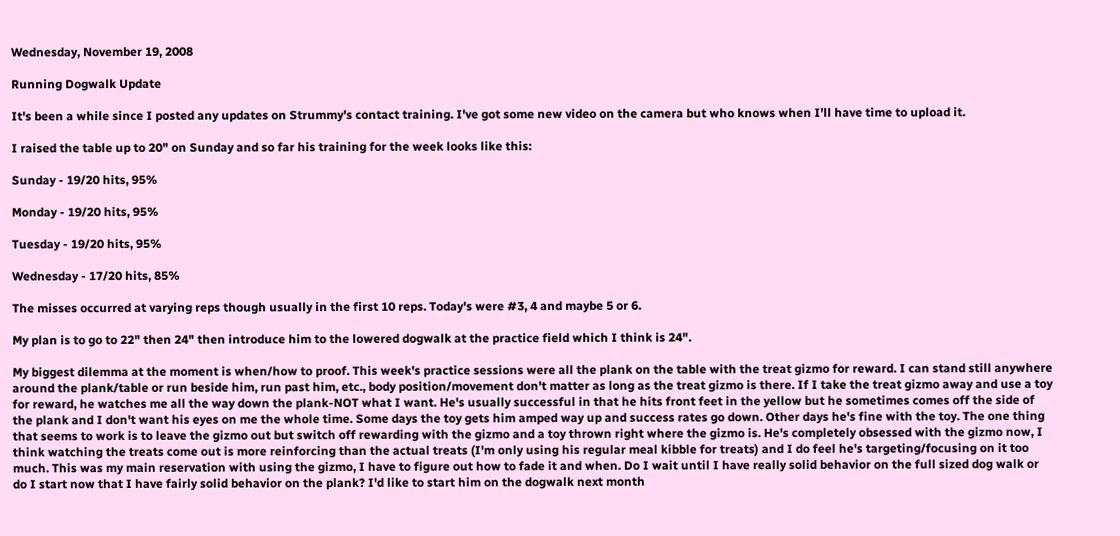Wednesday, November 19, 2008

Running Dogwalk Update

It's been a while since I posted any updates on Strummy's contact training. I've got some new video on the camera but who knows when I'll have time to upload it.

I raised the table up to 20" on Sunday and so far his training for the week looks like this:

Sunday - 19/20 hits, 95%

Monday - 19/20 hits, 95%

Tuesday - 19/20 hits, 95%

Wednesday - 17/20 hits, 85%

The misses occurred at varying reps though usually in the first 10 reps. Today's were #3, 4 and maybe 5 or 6.

My plan is to go to 22" then 24" then introduce him to the lowered dogwalk at the practice field which I think is 24".

My biggest dilemma at the moment is when/how to proof. This week's practice sessions were all the plank on the table with the treat gizmo for reward. I can stand still anywhere around the plank/table or run beside him, run past him, etc., body position/movement don't matter as long as the treat gizmo is there. If I take the treat gizmo away and use a toy for reward, he watches me all the way down the plank-NOT what I want. He's usually successful in that he hits front feet in the yellow but he sometimes comes off the side of the plank and I don't want his eyes on me the whole time. Some days the toy gets him amped way up and success rates go down. Other days he's fine with the toy. The one thing that seems to work is to leave the gizmo out but switch off rewarding with the gizmo and a toy thrown right where the gizmo is. He's completely obsessed with the gizmo now, I think watching the treats come out is more reinforcing than the actual treats (I'm only using his regular meal kibble for treats) and I do feel he's targeting/focusing on it too much. This was my main reservation with using the gizmo, I have to figure out how to fade it and when. Do I wait until I have really solid behavior on the full sized dog walk or do I start now that I have fairly solid behavior on the plank? I'd like to start him on the dogwalk next month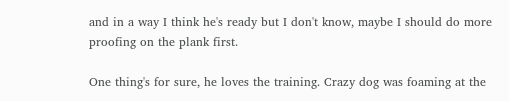and in a way I think he's ready but I don't know, maybe I should do more proofing on the plank first.

One thing's for sure, he loves the training. Crazy dog was foaming at the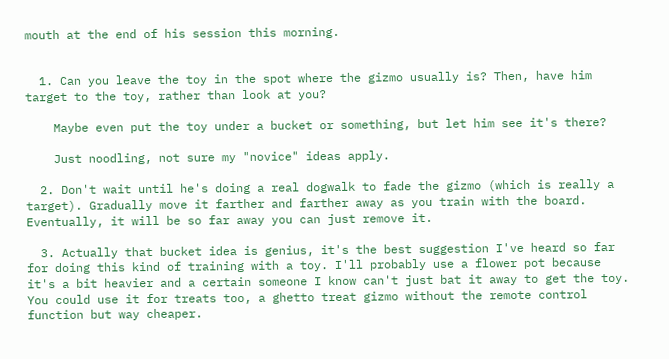mouth at the end of his session this morning.


  1. Can you leave the toy in the spot where the gizmo usually is? Then, have him target to the toy, rather than look at you?

    Maybe even put the toy under a bucket or something, but let him see it's there?

    Just noodling, not sure my "novice" ideas apply.

  2. Don't wait until he's doing a real dogwalk to fade the gizmo (which is really a target). Gradually move it farther and farther away as you train with the board. Eventually, it will be so far away you can just remove it.

  3. Actually that bucket idea is genius, it's the best suggestion I've heard so far for doing this kind of training with a toy. I'll probably use a flower pot because it's a bit heavier and a certain someone I know can't just bat it away to get the toy. You could use it for treats too, a ghetto treat gizmo without the remote control function but way cheaper.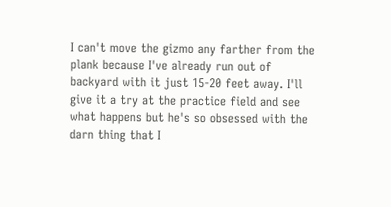I can't move the gizmo any farther from the plank because I've already run out of backyard with it just 15-20 feet away. I'll give it a try at the practice field and see what happens but he's so obsessed with the darn thing that I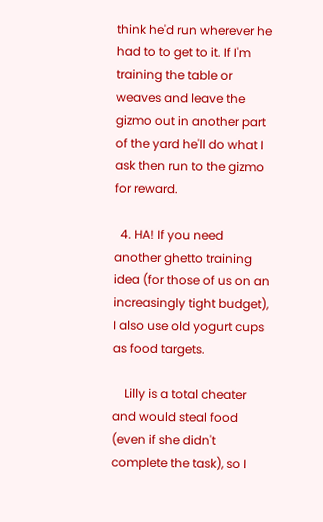think he'd run wherever he had to to get to it. If I'm training the table or weaves and leave the gizmo out in another part of the yard he'll do what I ask then run to the gizmo for reward.

  4. HA! If you need another ghetto training idea (for those of us on an increasingly tight budget), I also use old yogurt cups as food targets.

    Lilly is a total cheater and would steal food (even if she didn't complete the task), so I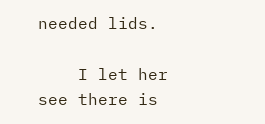needed lids.

    I let her see there is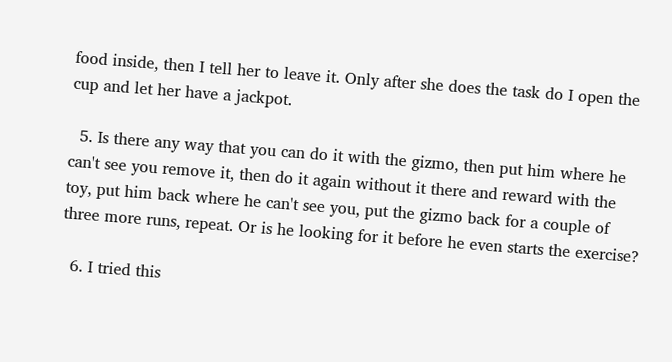food inside, then I tell her to leave it. Only after she does the task do I open the cup and let her have a jackpot.

  5. Is there any way that you can do it with the gizmo, then put him where he can't see you remove it, then do it again without it there and reward with the toy, put him back where he can't see you, put the gizmo back for a couple of three more runs, repeat. Or is he looking for it before he even starts the exercise?

  6. I tried this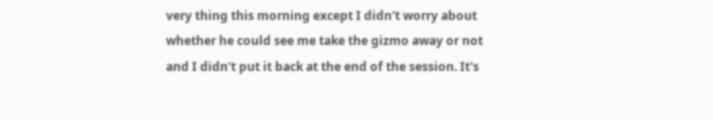very thing this morning except I didn't worry about whether he could see me take the gizmo away or not and I didn't put it back at the end of the session. It's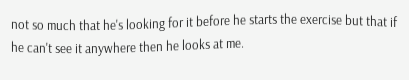not so much that he's looking for it before he starts the exercise but that if he can't see it anywhere then he looks at me.